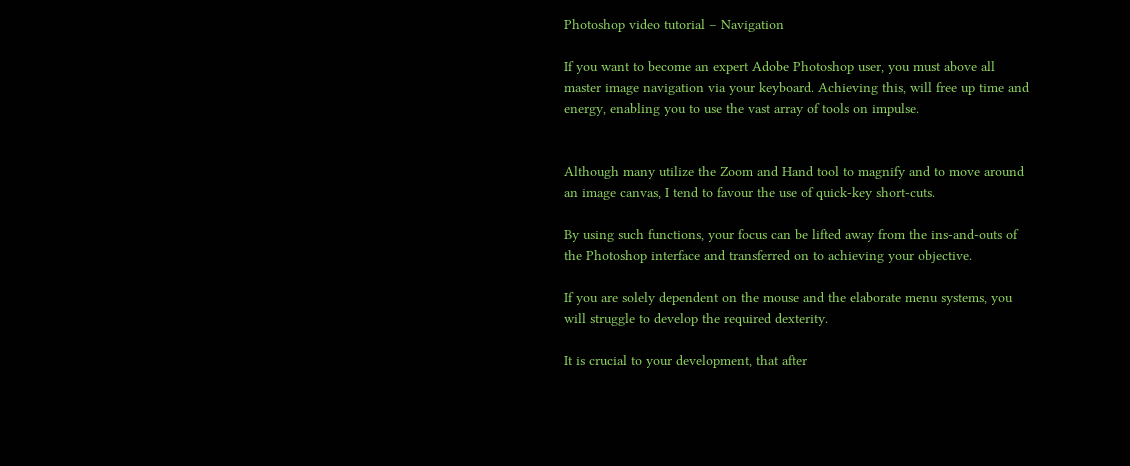Photoshop video tutorial – Navigation

If you want to become an expert Adobe Photoshop user, you must above all master image navigation via your keyboard. Achieving this, will free up time and energy, enabling you to use the vast array of tools on impulse.


Although many utilize the Zoom and Hand tool to magnify and to move around an image canvas, I tend to favour the use of quick-key short-cuts.

By using such functions, your focus can be lifted away from the ins-and-outs of the Photoshop interface and transferred on to achieving your objective.

If you are solely dependent on the mouse and the elaborate menu systems, you will struggle to develop the required dexterity.

It is crucial to your development, that after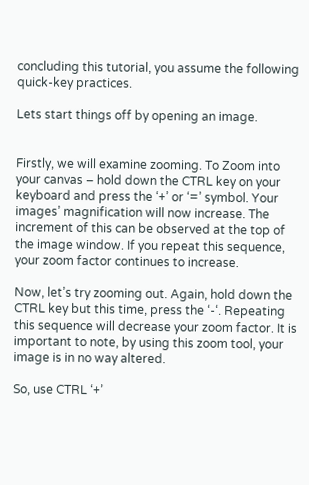concluding this tutorial, you assume the following quick-key practices.

Lets start things off by opening an image.


Firstly, we will examine zooming. To Zoom into your canvas – hold down the CTRL key on your keyboard and press the ‘+’ or ‘=’ symbol. Your images’ magnification will now increase. The increment of this can be observed at the top of the image window. If you repeat this sequence, your zoom factor continues to increase.

Now, let’s try zooming out. Again, hold down the CTRL key but this time, press the ‘-‘. Repeating this sequence will decrease your zoom factor. It is important to note, by using this zoom tool, your image is in no way altered.

So, use CTRL ‘+’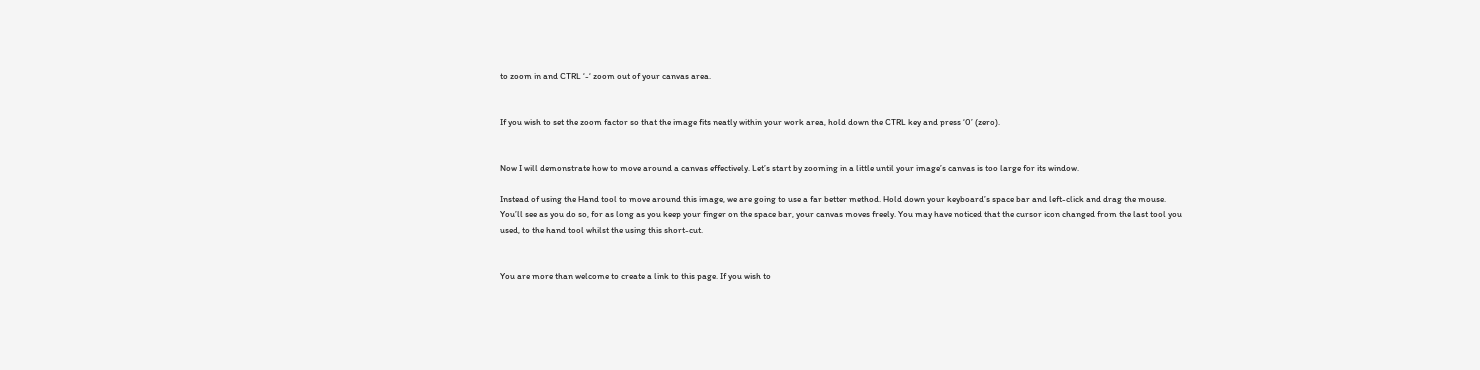to zoom in and CTRL ‘-‘ zoom out of your canvas area.


If you wish to set the zoom factor so that the image fits neatly within your work area, hold down the CTRL key and press ‘0’ (zero).


Now I will demonstrate how to move around a canvas effectively. Let’s start by zooming in a little until your image’s canvas is too large for its window.

Instead of using the Hand tool to move around this image, we are going to use a far better method. Hold down your keyboard’s space bar and left-click and drag the mouse. You’ll see as you do so, for as long as you keep your finger on the space bar, your canvas moves freely. You may have noticed that the cursor icon changed from the last tool you used, to the hand tool whilst the using this short-cut.


You are more than welcome to create a link to this page. If you wish to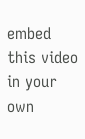embed this video in your own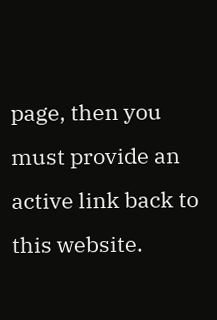page, then you must provide an active link back to this website.